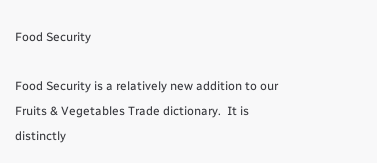Food Security

Food Security is a relatively new addition to our Fruits & Vegetables Trade dictionary.  It is distinctly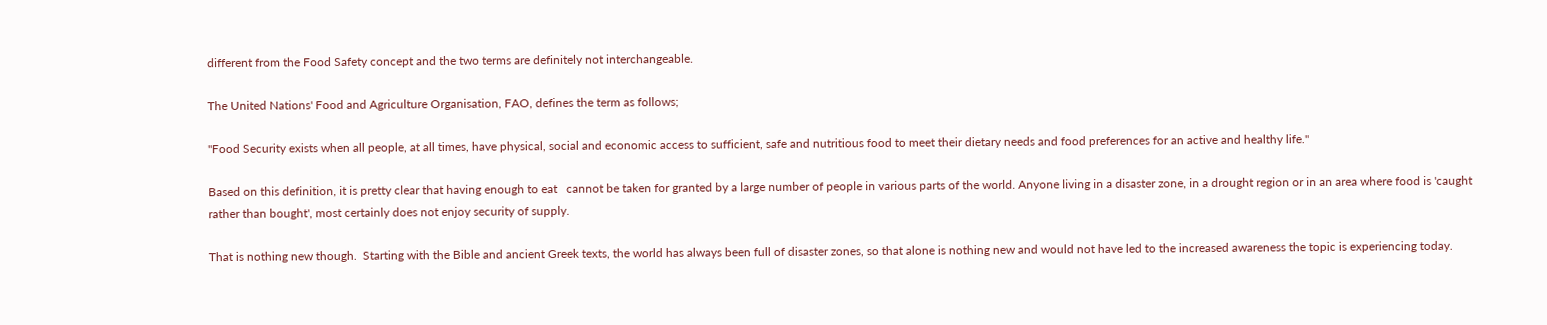different from the Food Safety concept and the two terms are definitely not interchangeable.

The United Nations' Food and Agriculture Organisation, FAO, defines the term as follows;

"Food Security exists when all people, at all times, have physical, social and economic access to sufficient, safe and nutritious food to meet their dietary needs and food preferences for an active and healthy life."

Based on this definition, it is pretty clear that having enough to eat   cannot be taken for granted by a large number of people in various parts of the world. Anyone living in a disaster zone, in a drought region or in an area where food is 'caught rather than bought', most certainly does not enjoy security of supply.

That is nothing new though.  Starting with the Bible and ancient Greek texts, the world has always been full of disaster zones, so that alone is nothing new and would not have led to the increased awareness the topic is experiencing today.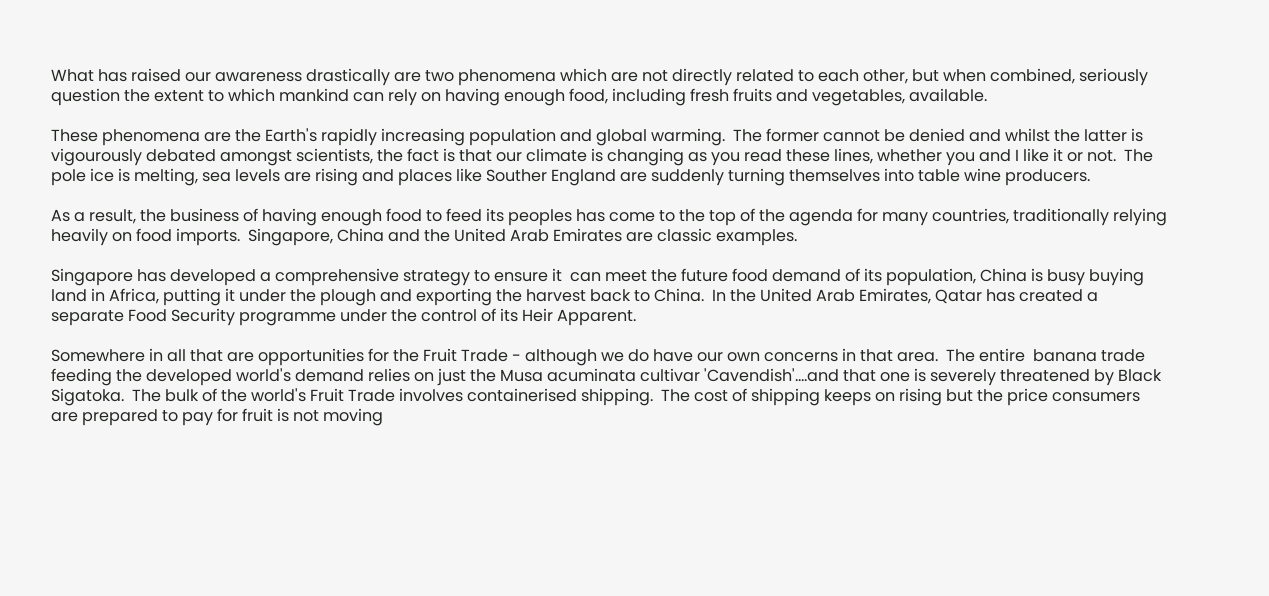What has raised our awareness drastically are two phenomena which are not directly related to each other, but when combined, seriously question the extent to which mankind can rely on having enough food, including fresh fruits and vegetables, available.

These phenomena are the Earth's rapidly increasing population and global warming.  The former cannot be denied and whilst the latter is vigourously debated amongst scientists, the fact is that our climate is changing as you read these lines, whether you and I like it or not.  The pole ice is melting, sea levels are rising and places like Souther England are suddenly turning themselves into table wine producers.

As a result, the business of having enough food to feed its peoples has come to the top of the agenda for many countries, traditionally relying heavily on food imports.  Singapore, China and the United Arab Emirates are classic examples.

Singapore has developed a comprehensive strategy to ensure it  can meet the future food demand of its population, China is busy buying land in Africa, putting it under the plough and exporting the harvest back to China.  In the United Arab Emirates, Qatar has created a separate Food Security programme under the control of its Heir Apparent.

Somewhere in all that are opportunities for the Fruit Trade - although we do have our own concerns in that area.  The entire  banana trade feeding the developed world's demand relies on just the Musa acuminata cultivar 'Cavendish'....and that one is severely threatened by Black Sigatoka.  The bulk of the world's Fruit Trade involves containerised shipping.  The cost of shipping keeps on rising but the price consumers are prepared to pay for fruit is not moving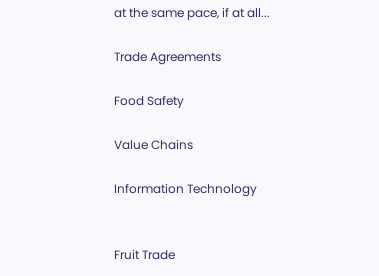at the same pace, if at all...

Trade Agreements

Food Safety

Value Chains

Information Technology


Fruit Trade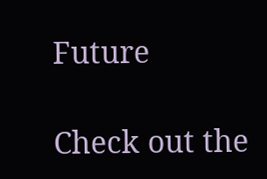Future

Check out the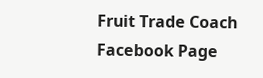Fruit Trade Coach Facebook Page